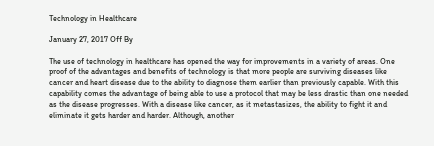Technology in Healthcare

January 27, 2017 Off By

The use of technology in healthcare has opened the way for improvements in a variety of areas. One proof of the advantages and benefits of technology is that more people are surviving diseases like cancer and heart disease due to the ability to diagnose them earlier than previously capable. With this capability comes the advantage of being able to use a protocol that may be less drastic than one needed as the disease progresses. With a disease like cancer, as it metastasizes, the ability to fight it and eliminate it gets harder and harder. Although, another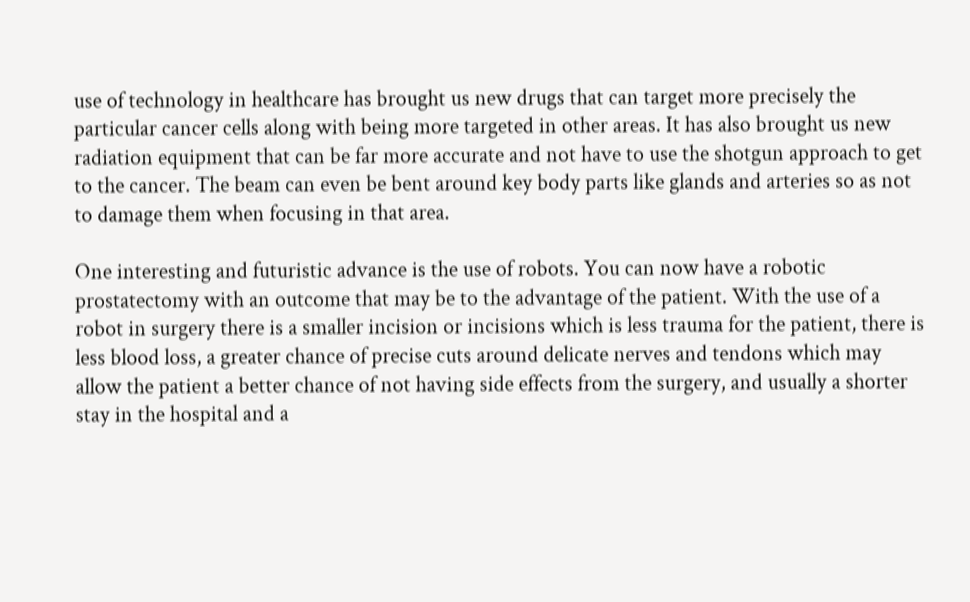use of technology in healthcare has brought us new drugs that can target more precisely the particular cancer cells along with being more targeted in other areas. It has also brought us new radiation equipment that can be far more accurate and not have to use the shotgun approach to get to the cancer. The beam can even be bent around key body parts like glands and arteries so as not to damage them when focusing in that area.

One interesting and futuristic advance is the use of robots. You can now have a robotic prostatectomy with an outcome that may be to the advantage of the patient. With the use of a robot in surgery there is a smaller incision or incisions which is less trauma for the patient, there is less blood loss, a greater chance of precise cuts around delicate nerves and tendons which may allow the patient a better chance of not having side effects from the surgery, and usually a shorter stay in the hospital and a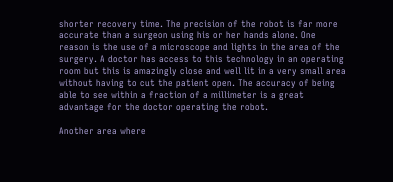shorter recovery time. The precision of the robot is far more accurate than a surgeon using his or her hands alone. One reason is the use of a microscope and lights in the area of the surgery. A doctor has access to this technology in an operating room but this is amazingly close and well lit in a very small area without having to cut the patient open. The accuracy of being able to see within a fraction of a millimeter is a great advantage for the doctor operating the robot.

Another area where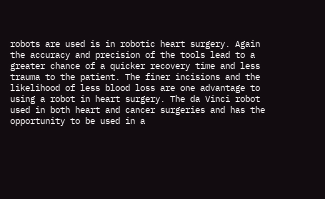robots are used is in robotic heart surgery. Again the accuracy and precision of the tools lead to a greater chance of a quicker recovery time and less trauma to the patient. The finer incisions and the likelihood of less blood loss are one advantage to using a robot in heart surgery. The da Vinci robot used in both heart and cancer surgeries and has the opportunity to be used in a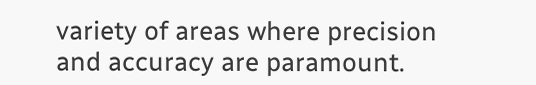variety of areas where precision and accuracy are paramount.